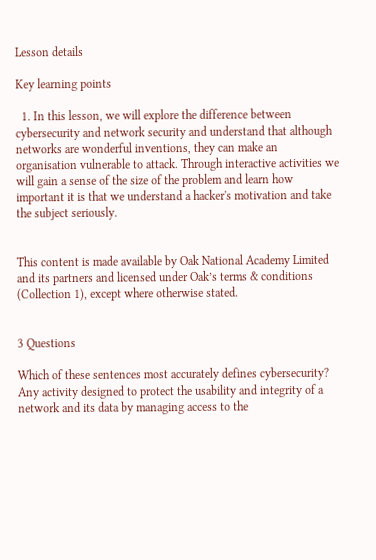Lesson details

Key learning points

  1. In this lesson, we will explore the difference between cybersecurity and network security and understand that although networks are wonderful inventions, they can make an organisation vulnerable to attack. Through interactive activities we will gain a sense of the size of the problem and learn how important it is that we understand a hacker's motivation and take the subject seriously.


This content is made available by Oak National Academy Limited and its partners and licensed under Oak’s terms & conditions (Collection 1), except where otherwise stated.


3 Questions

Which of these sentences most accurately defines cybersecurity?
Any activity designed to protect the usability and integrity of a network and its data by managing access to the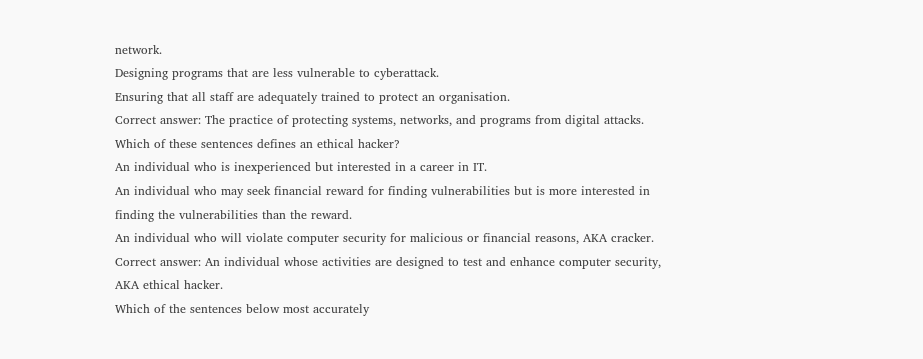network.
Designing programs that are less vulnerable to cyberattack.
Ensuring that all staff are adequately trained to protect an organisation.
Correct answer: The practice of protecting systems, networks, and programs from digital attacks.
Which of these sentences defines an ethical hacker?
An individual who is inexperienced but interested in a career in IT.
An individual who may seek financial reward for finding vulnerabilities but is more interested in finding the vulnerabilities than the reward.
An individual who will violate computer security for malicious or financial reasons, AKA cracker.
Correct answer: An individual whose activities are designed to test and enhance computer security, AKA ethical hacker.
Which of the sentences below most accurately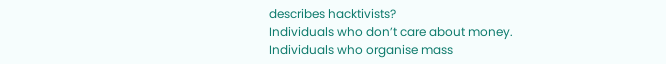describes hacktivists?
Individuals who don’t care about money.
Individuals who organise mass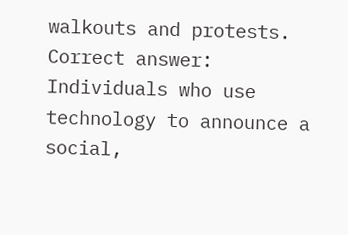walkouts and protests.
Correct answer: Individuals who use technology to announce a social,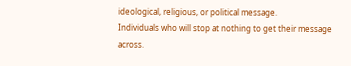ideological, religious, or political message.
Individuals who will stop at nothing to get their message across.